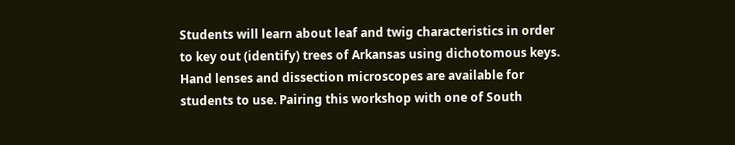Students will learn about leaf and twig characteristics in order to key out (identify) trees of Arkansas using dichotomous keys. Hand lenses and dissection microscopes are available for students to use. Pairing this workshop with one of South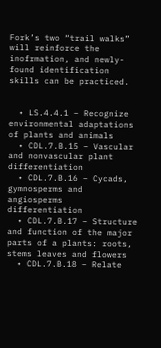Fork’s two “trail walks” will reinforce the inofrmation, and newly-found identification skills can be practiced.


  • LS.4.4.1 – Recognize environmental adaptations of plants and animals
  • CDL.7.B.15 – Vascular and nonvascular plant differentiation
  • CDL.7.B.16 – Cycads, gymnosperms and angiosperms differentiation
  • CDL.7.B.17 – Structure and function of the major parts of a plants: roots, stems leaves and flowers
  • CDL.7.B.18 – Relate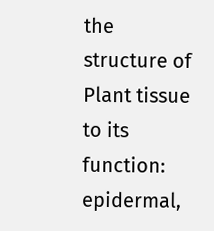the structure of Plant tissue to its function: epidermal,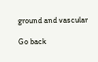ground and vascular

Go back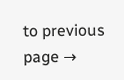to previous page →